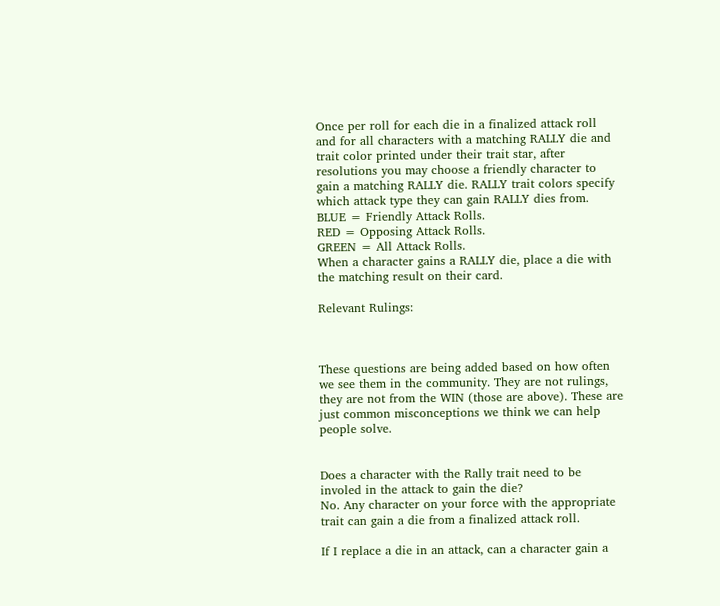Once per roll for each die in a finalized attack roll and for all characters with a matching RALLY die and trait color printed under their trait star, after resolutions you may choose a friendly character to gain a matching RALLY die. RALLY trait colors specify which attack type they can gain RALLY dies from.
BLUE = Friendly Attack Rolls.
RED = Opposing Attack Rolls.
GREEN = All Attack Rolls.
When a character gains a RALLY die, place a die with the matching result on their card.

Relevant Rulings:



These questions are being added based on how often we see them in the community. They are not rulings, they are not from the WIN (those are above). These are just common misconceptions we think we can help people solve.


Does a character with the Rally trait need to be involed in the attack to gain the die?
No. Any character on your force with the appropriate trait can gain a die from a finalized attack roll.

If I replace a die in an attack, can a character gain a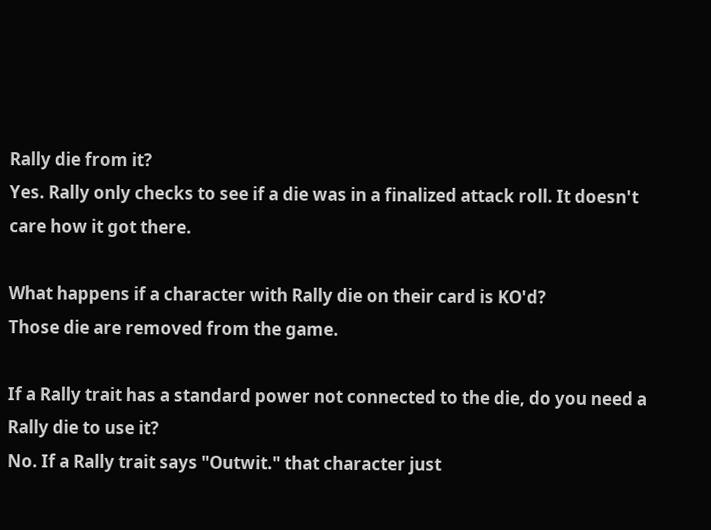Rally die from it?
Yes. Rally only checks to see if a die was in a finalized attack roll. It doesn't care how it got there.

What happens if a character with Rally die on their card is KO'd?
Those die are removed from the game.

If a Rally trait has a standard power not connected to the die, do you need a Rally die to use it?
No. If a Rally trait says "Outwit." that character just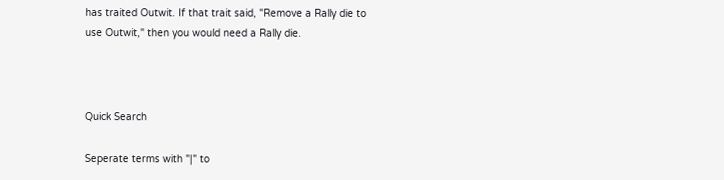has traited Outwit. If that trait said, "Remove a Rally die to use Outwit," then you would need a Rally die.



Quick Search

Seperate terms with "|" to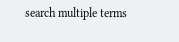search multiple terms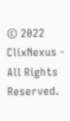© 2022 ClixNexus - All Rights Reserved.